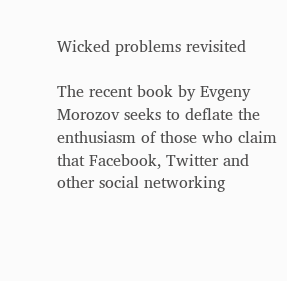Wicked problems revisited

The recent book by Evgeny Morozov seeks to deflate the enthusiasm of those who claim that Facebook, Twitter and other social networking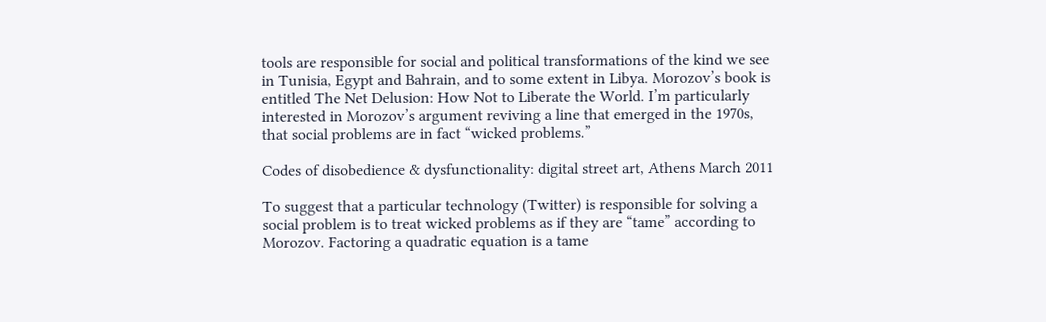tools are responsible for social and political transformations of the kind we see in Tunisia, Egypt and Bahrain, and to some extent in Libya. Morozov’s book is entitled The Net Delusion: How Not to Liberate the World. I’m particularly interested in Morozov’s argument reviving a line that emerged in the 1970s, that social problems are in fact “wicked problems.”

Codes of disobedience & dysfunctionality: digital street art, Athens March 2011

To suggest that a particular technology (Twitter) is responsible for solving a social problem is to treat wicked problems as if they are “tame” according to Morozov. Factoring a quadratic equation is a tame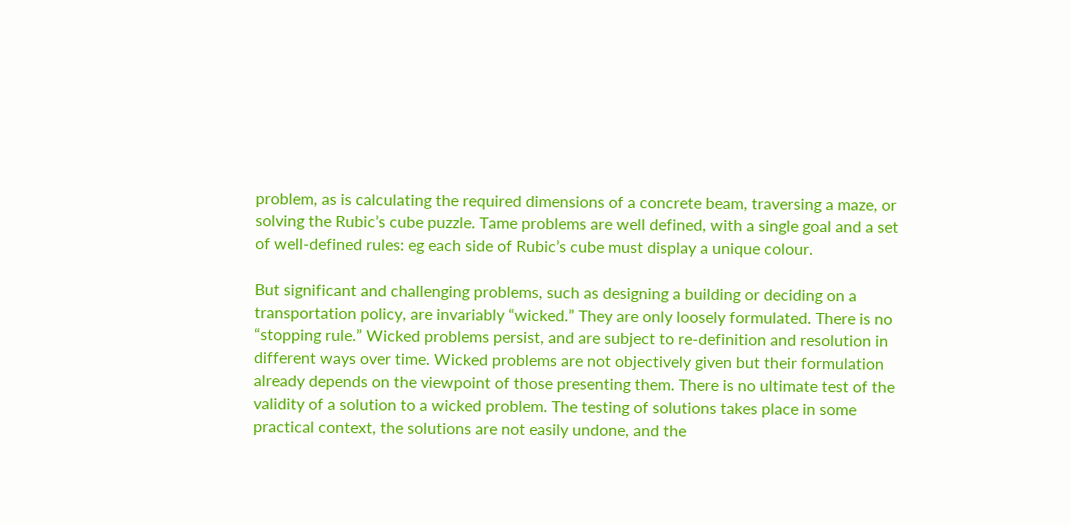problem, as is calculating the required dimensions of a concrete beam, traversing a maze, or solving the Rubic’s cube puzzle. Tame problems are well defined, with a single goal and a set of well-defined rules: eg each side of Rubic’s cube must display a unique colour.

But significant and challenging problems, such as designing a building or deciding on a transportation policy, are invariably “wicked.” They are only loosely formulated. There is no “stopping rule.” Wicked problems persist, and are subject to re-definition and resolution in different ways over time. Wicked problems are not objectively given but their formulation already depends on the viewpoint of those presenting them. There is no ultimate test of the validity of a solution to a wicked problem. The testing of solutions takes place in some practical context, the solutions are not easily undone, and the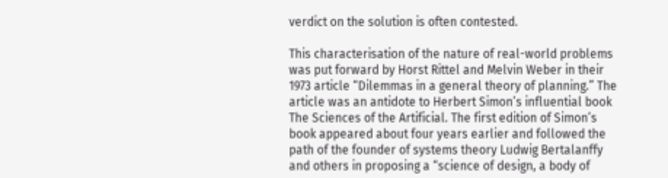verdict on the solution is often contested.

This characterisation of the nature of real-world problems was put forward by Horst Rittel and Melvin Weber in their 1973 article “Dilemmas in a general theory of planning.” The article was an antidote to Herbert Simon’s influential book The Sciences of the Artificial. The first edition of Simon’s book appeared about four years earlier and followed the path of the founder of systems theory Ludwig Bertalanffy  and others in proposing a “science of design, a body of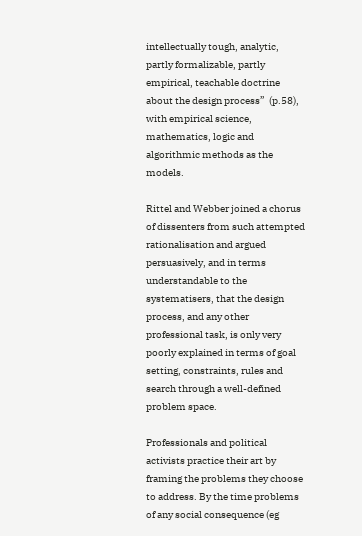intellectually tough, analytic, partly formalizable, partly empirical, teachable doctrine about the design process”  (p.58), with empirical science, mathematics, logic and algorithmic methods as the models.

Rittel and Webber joined a chorus of dissenters from such attempted rationalisation and argued persuasively, and in terms understandable to the systematisers, that the design process, and any other professional task, is only very poorly explained in terms of goal setting, constraints, rules and search through a well-defined problem space.

Professionals and political activists practice their art by framing the problems they choose to address. By the time problems of any social consequence (eg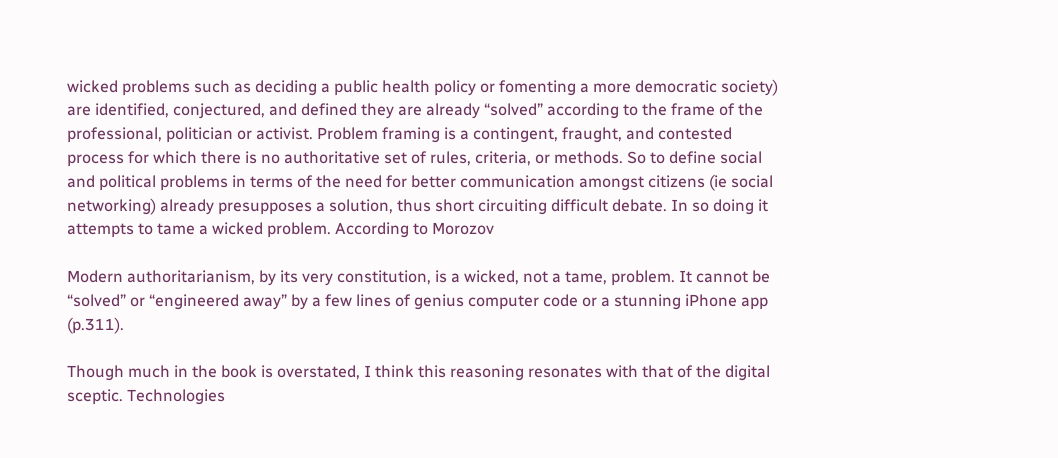wicked problems such as deciding a public health policy or fomenting a more democratic society) are identified, conjectured, and defined they are already “solved” according to the frame of the professional, politician or activist. Problem framing is a contingent, fraught, and contested process for which there is no authoritative set of rules, criteria, or methods. So to define social and political problems in terms of the need for better communication amongst citizens (ie social networking) already presupposes a solution, thus short circuiting difficult debate. In so doing it attempts to tame a wicked problem. According to Morozov

Modern authoritarianism, by its very constitution, is a wicked, not a tame, problem. It cannot be “solved” or “engineered away” by a few lines of genius computer code or a stunning iPhone app (p.311).

Though much in the book is overstated, I think this reasoning resonates with that of the digital sceptic. Technologies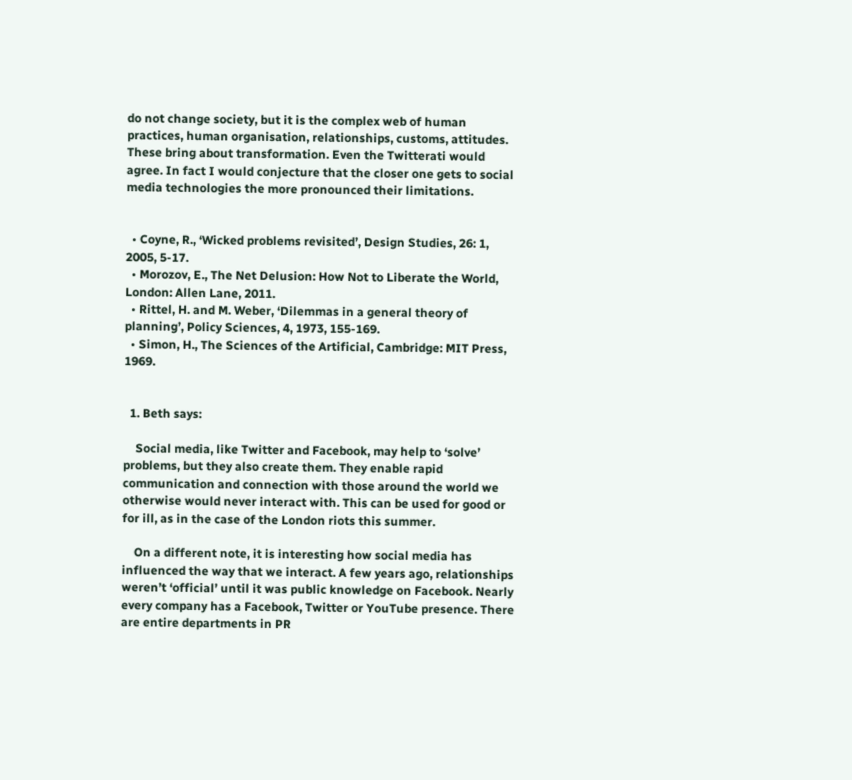do not change society, but it is the complex web of human practices, human organisation, relationships, customs, attitudes. These bring about transformation. Even the Twitterati would agree. In fact I would conjecture that the closer one gets to social media technologies the more pronounced their limitations.


  • Coyne, R., ‘Wicked problems revisited’, Design Studies, 26: 1, 2005, 5-17.
  • Morozov, E., The Net Delusion: How Not to Liberate the World, London: Allen Lane, 2011.
  • Rittel, H. and M. Weber, ‘Dilemmas in a general theory of planning’, Policy Sciences, 4, 1973, 155-169.
  • Simon, H., The Sciences of the Artificial, Cambridge: MIT Press, 1969.


  1. Beth says:

    Social media, like Twitter and Facebook, may help to ‘solve’ problems, but they also create them. They enable rapid communication and connection with those around the world we otherwise would never interact with. This can be used for good or for ill, as in the case of the London riots this summer.

    On a different note, it is interesting how social media has influenced the way that we interact. A few years ago, relationships weren’t ‘official’ until it was public knowledge on Facebook. Nearly every company has a Facebook, Twitter or YouTube presence. There are entire departments in PR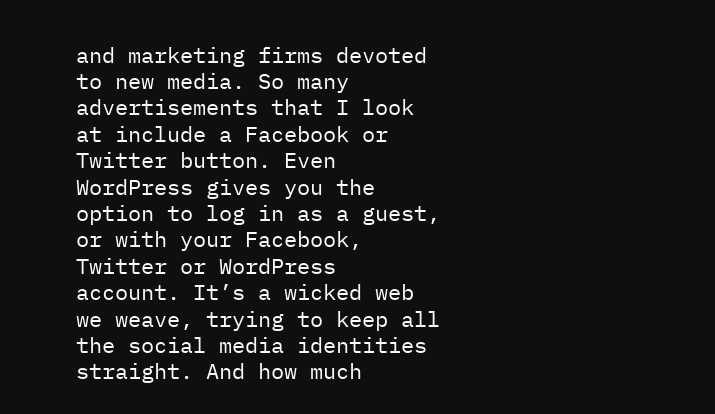and marketing firms devoted to new media. So many advertisements that I look at include a Facebook or Twitter button. Even WordPress gives you the option to log in as a guest, or with your Facebook, Twitter or WordPress account. It’s a wicked web we weave, trying to keep all the social media identities straight. And how much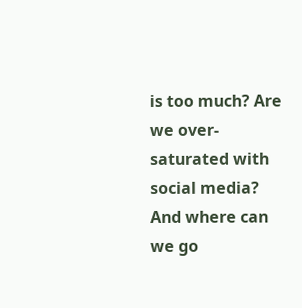is too much? Are we over-saturated with social media? And where can we go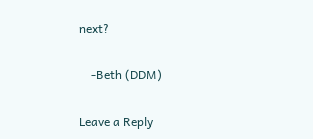next?

    -Beth (DDM)

Leave a Reply